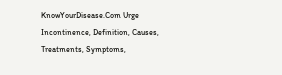KnowYourDisease.Com Urge Incontinence, Definition, Causes, Treatments, Symptoms,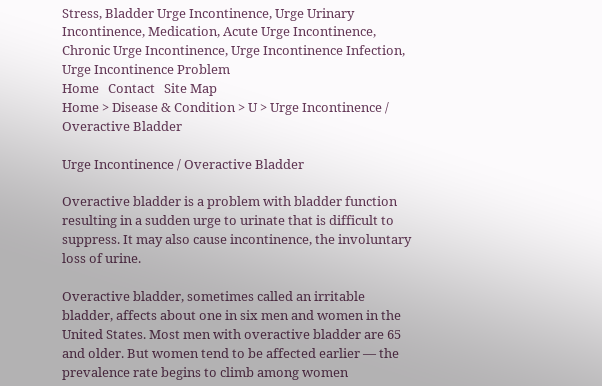Stress, Bladder Urge Incontinence, Urge Urinary Incontinence, Medication, Acute Urge Incontinence, Chronic Urge Incontinence, Urge Incontinence Infection, Urge Incontinence Problem
Home   Contact   Site Map
Home > Disease & Condition > U > Urge Incontinence / Overactive Bladder

Urge Incontinence / Overactive Bladder

Overactive bladder is a problem with bladder function resulting in a sudden urge to urinate that is difficult to suppress. It may also cause incontinence, the involuntary loss of urine.

Overactive bladder, sometimes called an irritable bladder, affects about one in six men and women in the United States. Most men with overactive bladder are 65 and older. But women tend to be affected earlier — the prevalence rate begins to climb among women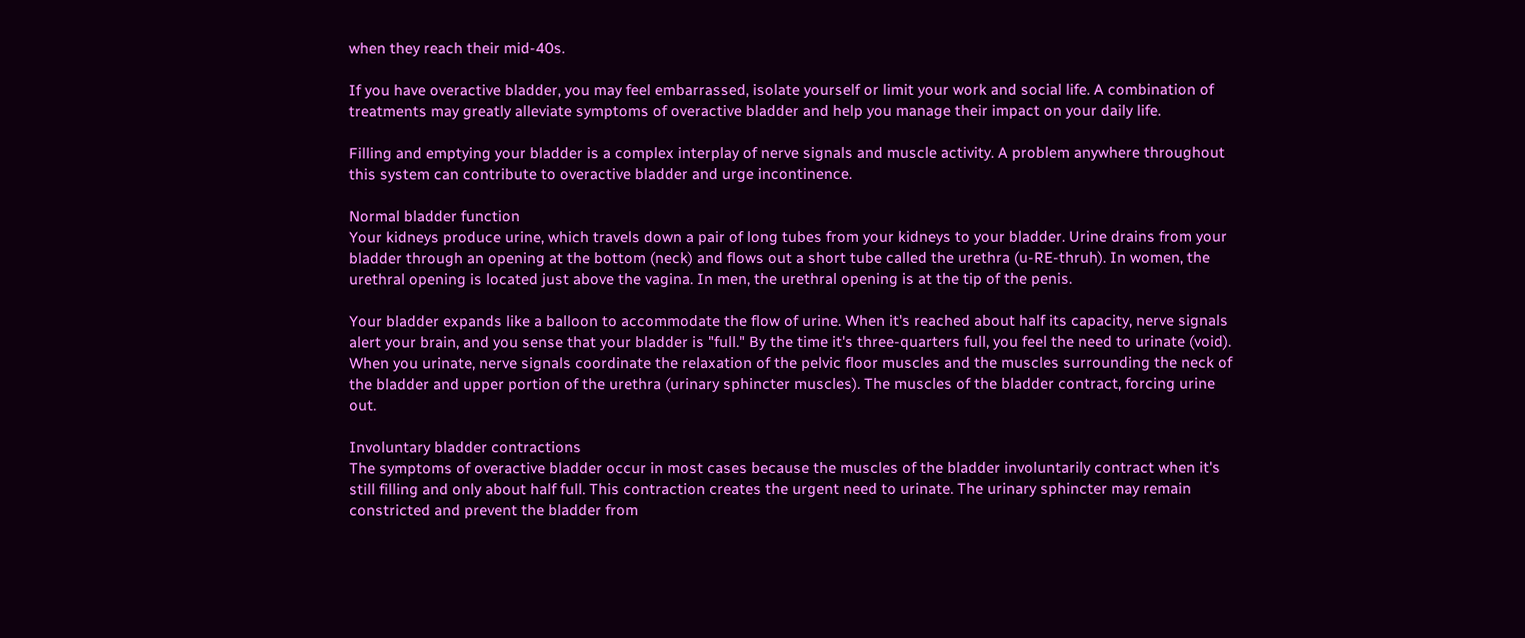when they reach their mid-40s.

If you have overactive bladder, you may feel embarrassed, isolate yourself or limit your work and social life. A combination of treatments may greatly alleviate symptoms of overactive bladder and help you manage their impact on your daily life.

Filling and emptying your bladder is a complex interplay of nerve signals and muscle activity. A problem anywhere throughout this system can contribute to overactive bladder and urge incontinence.

Normal bladder function
Your kidneys produce urine, which travels down a pair of long tubes from your kidneys to your bladder. Urine drains from your bladder through an opening at the bottom (neck) and flows out a short tube called the urethra (u-RE-thruh). In women, the urethral opening is located just above the vagina. In men, the urethral opening is at the tip of the penis.

Your bladder expands like a balloon to accommodate the flow of urine. When it's reached about half its capacity, nerve signals alert your brain, and you sense that your bladder is "full." By the time it's three-quarters full, you feel the need to urinate (void). When you urinate, nerve signals coordinate the relaxation of the pelvic floor muscles and the muscles surrounding the neck of the bladder and upper portion of the urethra (urinary sphincter muscles). The muscles of the bladder contract, forcing urine out.

Involuntary bladder contractions
The symptoms of overactive bladder occur in most cases because the muscles of the bladder involuntarily contract when it's still filling and only about half full. This contraction creates the urgent need to urinate. The urinary sphincter may remain constricted and prevent the bladder from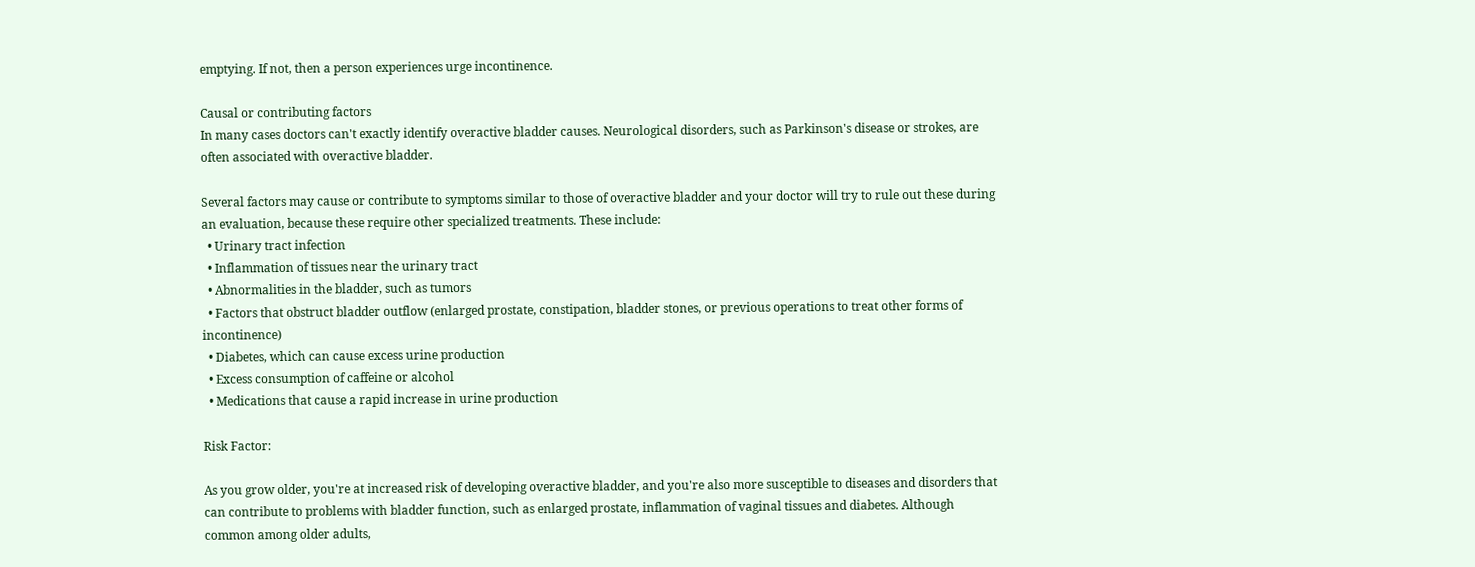emptying. If not, then a person experiences urge incontinence.

Causal or contributing factors
In many cases doctors can't exactly identify overactive bladder causes. Neurological disorders, such as Parkinson's disease or strokes, are often associated with overactive bladder.

Several factors may cause or contribute to symptoms similar to those of overactive bladder and your doctor will try to rule out these during an evaluation, because these require other specialized treatments. These include:
  • Urinary tract infection
  • Inflammation of tissues near the urinary tract
  • Abnormalities in the bladder, such as tumors
  • Factors that obstruct bladder outflow (enlarged prostate, constipation, bladder stones, or previous operations to treat other forms of incontinence)
  • Diabetes, which can cause excess urine production
  • Excess consumption of caffeine or alcohol
  • Medications that cause a rapid increase in urine production

Risk Factor:

As you grow older, you're at increased risk of developing overactive bladder, and you're also more susceptible to diseases and disorders that can contribute to problems with bladder function, such as enlarged prostate, inflammation of vaginal tissues and diabetes. Although common among older adults,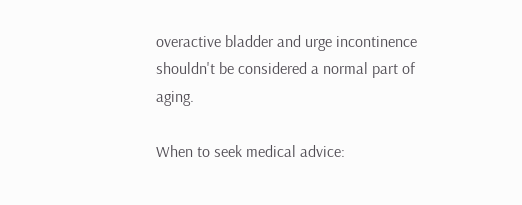overactive bladder and urge incontinence shouldn't be considered a normal part of aging.

When to seek medical advice: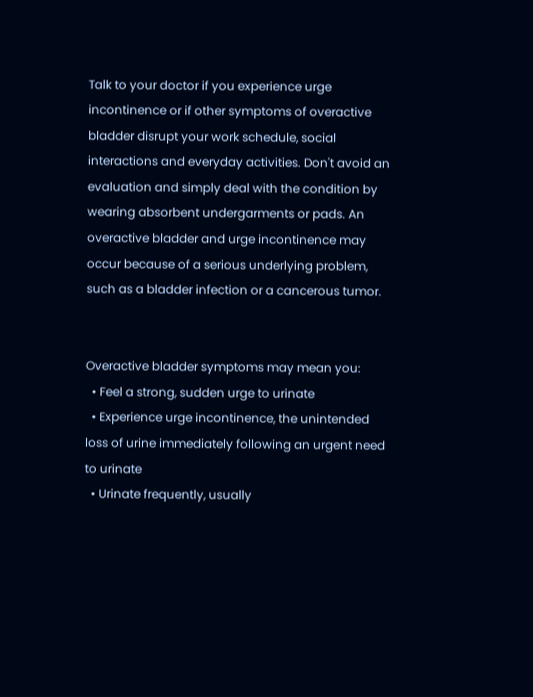Talk to your doctor if you experience urge incontinence or if other symptoms of overactive bladder disrupt your work schedule, social interactions and everyday activities. Don't avoid an evaluation and simply deal with the condition by wearing absorbent undergarments or pads. An overactive bladder and urge incontinence may occur because of a serious underlying problem, such as a bladder infection or a cancerous tumor.


Overactive bladder symptoms may mean you:
  • Feel a strong, sudden urge to urinate
  • Experience urge incontinence, the unintended loss of urine immediately following an urgent need to urinate
  • Urinate frequently, usually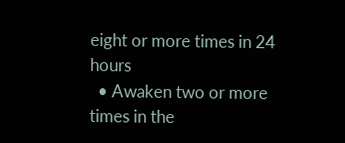eight or more times in 24 hours
  • Awaken two or more times in the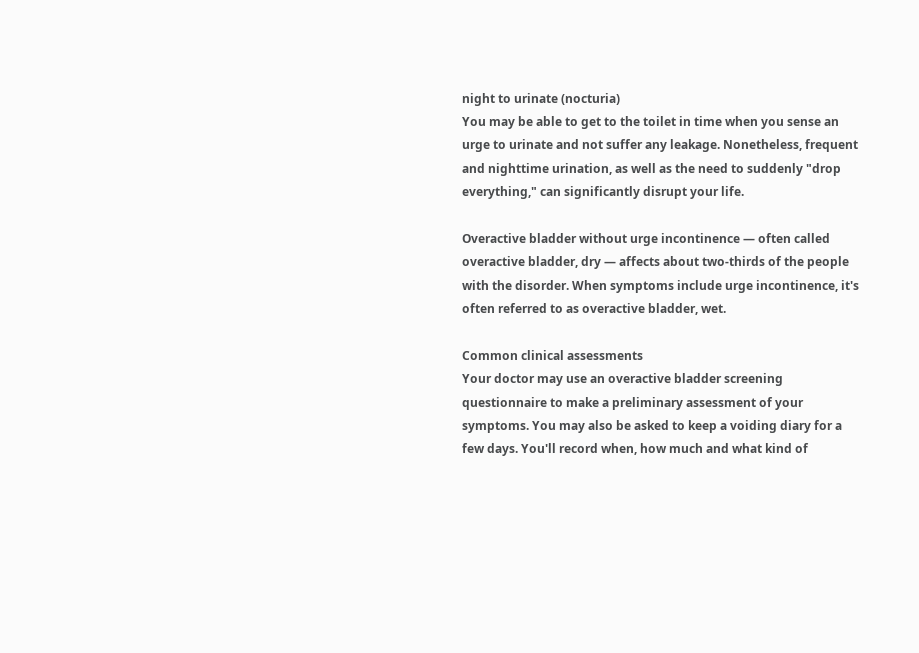night to urinate (nocturia)
You may be able to get to the toilet in time when you sense an urge to urinate and not suffer any leakage. Nonetheless, frequent and nighttime urination, as well as the need to suddenly "drop everything," can significantly disrupt your life.

Overactive bladder without urge incontinence — often called overactive bladder, dry — affects about two-thirds of the people with the disorder. When symptoms include urge incontinence, it's often referred to as overactive bladder, wet.

Common clinical assessments
Your doctor may use an overactive bladder screening questionnaire to make a preliminary assessment of your symptoms. You may also be asked to keep a voiding diary for a few days. You'll record when, how much and what kind of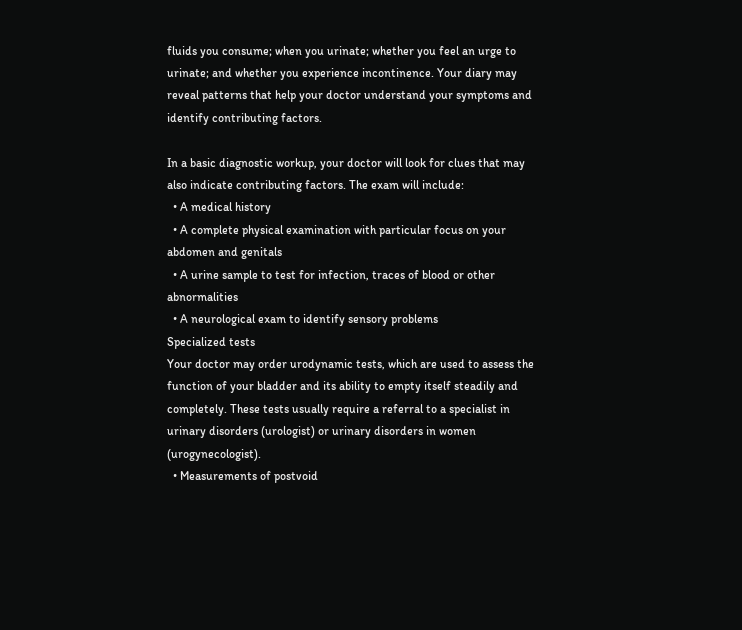fluids you consume; when you urinate; whether you feel an urge to urinate; and whether you experience incontinence. Your diary may reveal patterns that help your doctor understand your symptoms and identify contributing factors.

In a basic diagnostic workup, your doctor will look for clues that may also indicate contributing factors. The exam will include:
  • A medical history
  • A complete physical examination with particular focus on your abdomen and genitals
  • A urine sample to test for infection, traces of blood or other abnormalities
  • A neurological exam to identify sensory problems
Specialized tests
Your doctor may order urodynamic tests, which are used to assess the function of your bladder and its ability to empty itself steadily and completely. These tests usually require a referral to a specialist in urinary disorders (urologist) or urinary disorders in women (urogynecologist).
  • Measurements of postvoid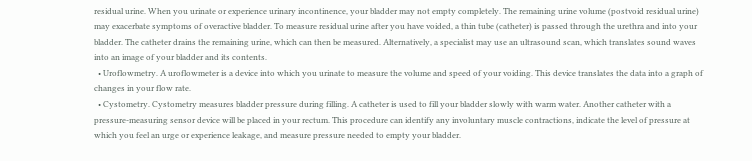residual urine. When you urinate or experience urinary incontinence, your bladder may not empty completely. The remaining urine volume (postvoid residual urine) may exacerbate symptoms of overactive bladder. To measure residual urine after you have voided, a thin tube (catheter) is passed through the urethra and into your bladder. The catheter drains the remaining urine, which can then be measured. Alternatively, a specialist may use an ultrasound scan, which translates sound waves into an image of your bladder and its contents.
  • Uroflowmetry. A uroflowmeter is a device into which you urinate to measure the volume and speed of your voiding. This device translates the data into a graph of changes in your flow rate.
  • Cystometry. Cystometry measures bladder pressure during filling. A catheter is used to fill your bladder slowly with warm water. Another catheter with a pressure-measuring sensor device will be placed in your rectum. This procedure can identify any involuntary muscle contractions, indicate the level of pressure at which you feel an urge or experience leakage, and measure pressure needed to empty your bladder.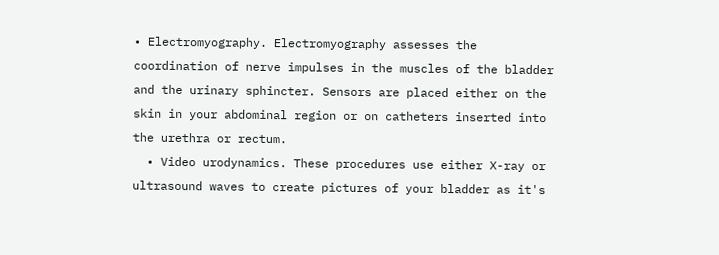• Electromyography. Electromyography assesses the coordination of nerve impulses in the muscles of the bladder and the urinary sphincter. Sensors are placed either on the skin in your abdominal region or on catheters inserted into the urethra or rectum.
  • Video urodynamics. These procedures use either X-ray or ultrasound waves to create pictures of your bladder as it's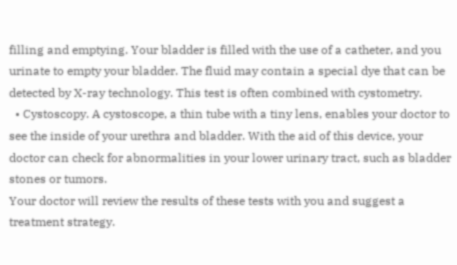filling and emptying. Your bladder is filled with the use of a catheter, and you urinate to empty your bladder. The fluid may contain a special dye that can be detected by X-ray technology. This test is often combined with cystometry.
  • Cystoscopy. A cystoscope, a thin tube with a tiny lens, enables your doctor to see the inside of your urethra and bladder. With the aid of this device, your doctor can check for abnormalities in your lower urinary tract, such as bladder stones or tumors.
Your doctor will review the results of these tests with you and suggest a treatment strategy.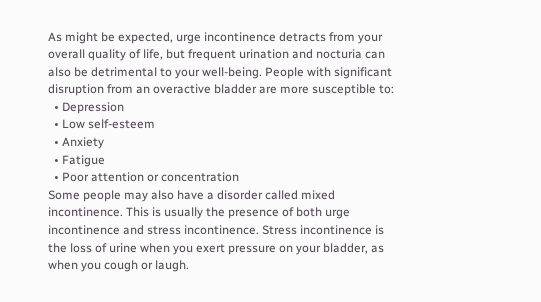As might be expected, urge incontinence detracts from your overall quality of life, but frequent urination and nocturia can also be detrimental to your well-being. People with significant disruption from an overactive bladder are more susceptible to:
  • Depression
  • Low self-esteem
  • Anxiety
  • Fatigue
  • Poor attention or concentration
Some people may also have a disorder called mixed incontinence. This is usually the presence of both urge incontinence and stress incontinence. Stress incontinence is the loss of urine when you exert pressure on your bladder, as when you cough or laugh.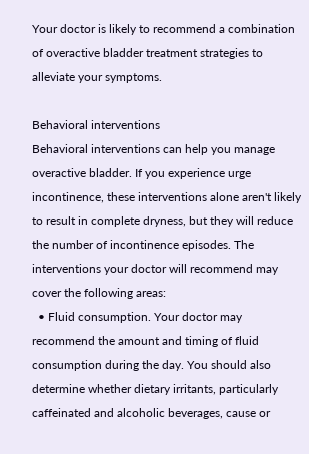Your doctor is likely to recommend a combination of overactive bladder treatment strategies to alleviate your symptoms.

Behavioral interventions
Behavioral interventions can help you manage overactive bladder. If you experience urge incontinence, these interventions alone aren't likely to result in complete dryness, but they will reduce the number of incontinence episodes. The interventions your doctor will recommend may cover the following areas:
  • Fluid consumption. Your doctor may recommend the amount and timing of fluid consumption during the day. You should also determine whether dietary irritants, particularly caffeinated and alcoholic beverages, cause or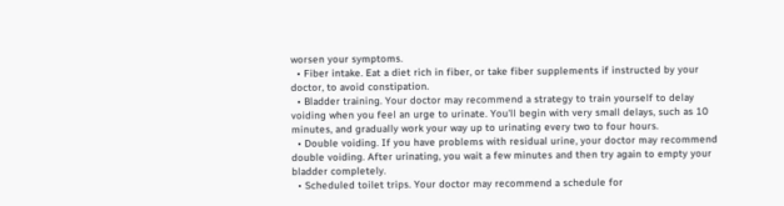worsen your symptoms.
  • Fiber intake. Eat a diet rich in fiber, or take fiber supplements if instructed by your doctor, to avoid constipation.
  • Bladder training. Your doctor may recommend a strategy to train yourself to delay voiding when you feel an urge to urinate. You'll begin with very small delays, such as 10 minutes, and gradually work your way up to urinating every two to four hours.
  • Double voiding. If you have problems with residual urine, your doctor may recommend double voiding. After urinating, you wait a few minutes and then try again to empty your bladder completely.
  • Scheduled toilet trips. Your doctor may recommend a schedule for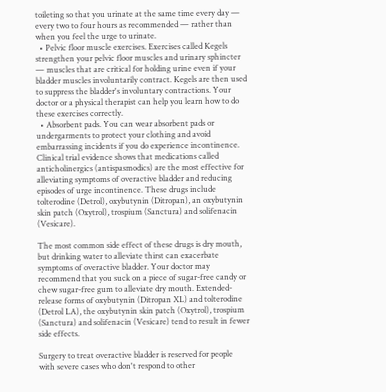toileting so that you urinate at the same time every day — every two to four hours as recommended — rather than when you feel the urge to urinate.
  • Pelvic floor muscle exercises. Exercises called Kegels strengthen your pelvic floor muscles and urinary sphincter — muscles that are critical for holding urine even if your bladder muscles involuntarily contract. Kegels are then used to suppress the bladder's involuntary contractions. Your doctor or a physical therapist can help you learn how to do these exercises correctly.
  • Absorbent pads. You can wear absorbent pads or undergarments to protect your clothing and avoid embarrassing incidents if you do experience incontinence.
Clinical trial evidence shows that medications called anticholinergics (antispasmodics) are the most effective for alleviating symptoms of overactive bladder and reducing episodes of urge incontinence. These drugs include tolterodine (Detrol), oxybutynin (Ditropan), an oxybutynin skin patch (Oxytrol), trospium (Sanctura) and solifenacin (Vesicare).

The most common side effect of these drugs is dry mouth, but drinking water to alleviate thirst can exacerbate symptoms of overactive bladder. Your doctor may recommend that you suck on a piece of sugar-free candy or chew sugar-free gum to alleviate dry mouth. Extended-release forms of oxybutynin (Ditropan XL) and tolterodine (Detrol LA), the oxybutynin skin patch (Oxytrol), trospium (Sanctura) and solifenacin (Vesicare) tend to result in fewer side effects.

Surgery to treat overactive bladder is reserved for people with severe cases who don't respond to other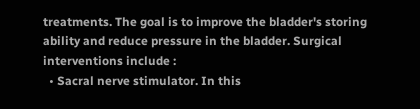treatments. The goal is to improve the bladder's storing ability and reduce pressure in the bladder. Surgical interventions include :
  • Sacral nerve stimulator. In this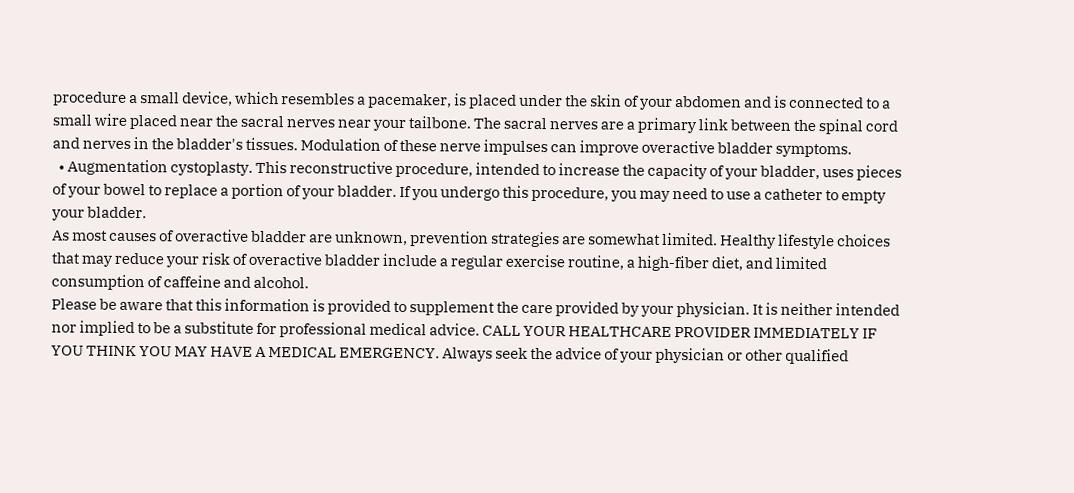procedure a small device, which resembles a pacemaker, is placed under the skin of your abdomen and is connected to a small wire placed near the sacral nerves near your tailbone. The sacral nerves are a primary link between the spinal cord and nerves in the bladder's tissues. Modulation of these nerve impulses can improve overactive bladder symptoms.
  • Augmentation cystoplasty. This reconstructive procedure, intended to increase the capacity of your bladder, uses pieces of your bowel to replace a portion of your bladder. If you undergo this procedure, you may need to use a catheter to empty your bladder.
As most causes of overactive bladder are unknown, prevention strategies are somewhat limited. Healthy lifestyle choices that may reduce your risk of overactive bladder include a regular exercise routine, a high-fiber diet, and limited consumption of caffeine and alcohol.
Please be aware that this information is provided to supplement the care provided by your physician. It is neither intended nor implied to be a substitute for professional medical advice. CALL YOUR HEALTHCARE PROVIDER IMMEDIATELY IF YOU THINK YOU MAY HAVE A MEDICAL EMERGENCY. Always seek the advice of your physician or other qualified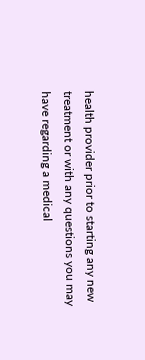health provider prior to starting any new treatment or with any questions you may have regarding a medical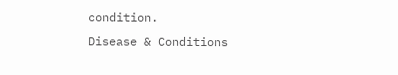condition.
Disease & Conditions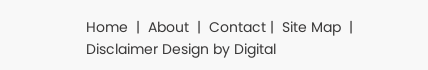Home  |  About  |  Contact |  Site Map  |  Disclaimer Design by Digital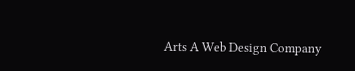Arts A Web Design Company